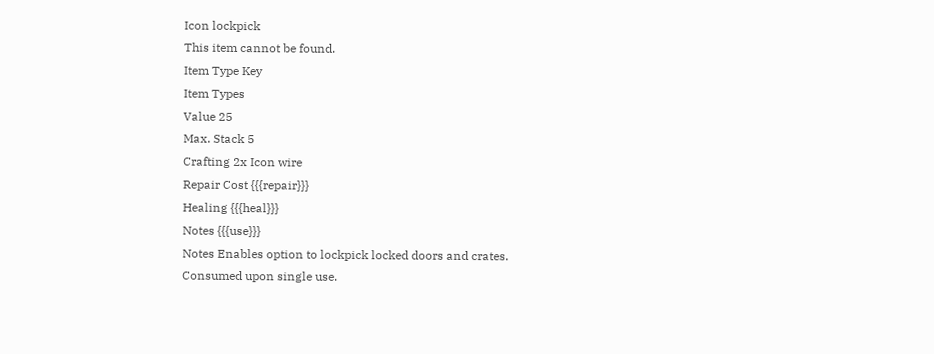Icon lockpick
This item cannot be found.
Item Type Key
Item Types
Value 25
Max. Stack 5
Crafting 2x Icon wire
Repair Cost {{{repair}}}
Healing {{{heal}}}
Notes {{{use}}}
Notes Enables option to lockpick locked doors and crates. Consumed upon single use.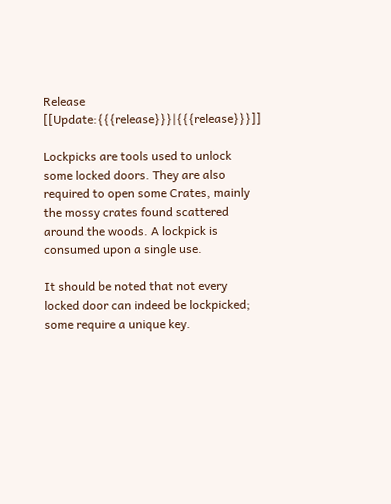Release [[Update:{{{release}}}|{{{release}}}]]

Lockpicks are tools used to unlock some locked doors. They are also required to open some Crates, mainly the mossy crates found scattered around the woods. A lockpick is consumed upon a single use.

It should be noted that not every locked door can indeed be lockpicked; some require a unique key.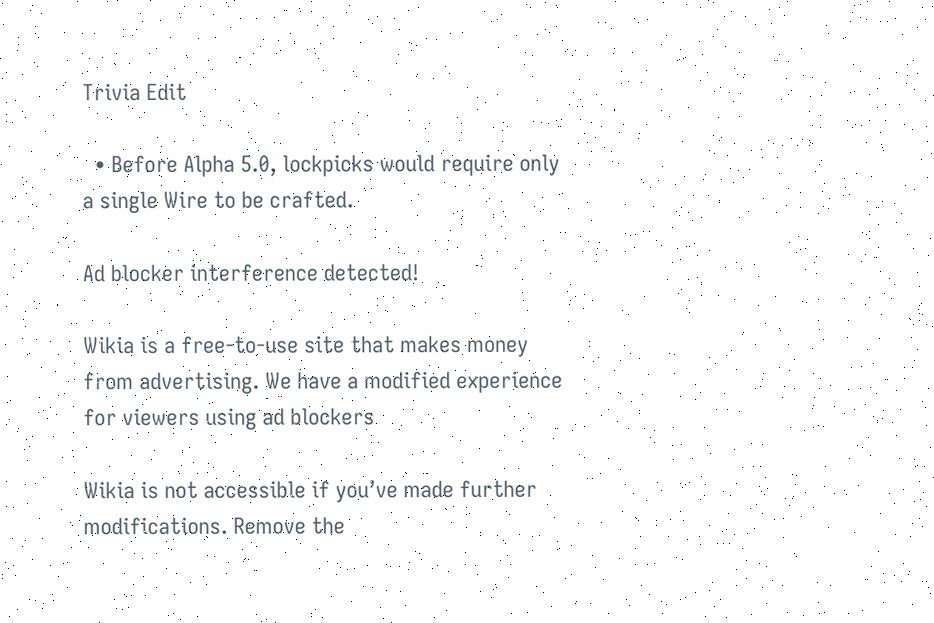Trivia Edit

  • Before Alpha 5.0, lockpicks would require only a single Wire to be crafted.

Ad blocker interference detected!

Wikia is a free-to-use site that makes money from advertising. We have a modified experience for viewers using ad blockers

Wikia is not accessible if you’ve made further modifications. Remove the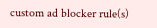custom ad blocker rule(s)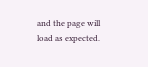and the page will load as expected.